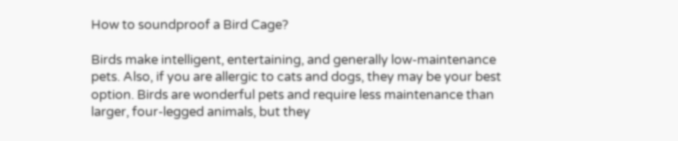How to soundproof a Bird Cage?

Birds make intelligent, entertaining, and generally low-maintenance pets. Also, if you are allergic to cats and dogs, they may be your best option. Birds are wonderful pets and require less maintenance than larger, four-legged animals, but they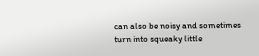can also be noisy and sometimes turn into squeaky little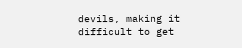devils, making it difficult to get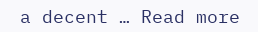a decent … Read more